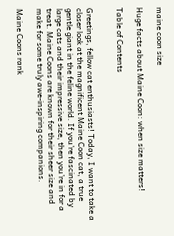maine coon size

Huge facts about Maine Coon: when size matters!

Table of Contents


Greetings, fellow cat enthusiasts! Today, I want to take a closer look at the magnificent Maine Coon cat, a true gentle giant in the feline world. If you’re fascinated by large cats and their impressive size, then you’re in for a treat. Maine Coons are known for their sheer size and make for some truly awe-inspiring companions.

Maine Coons rank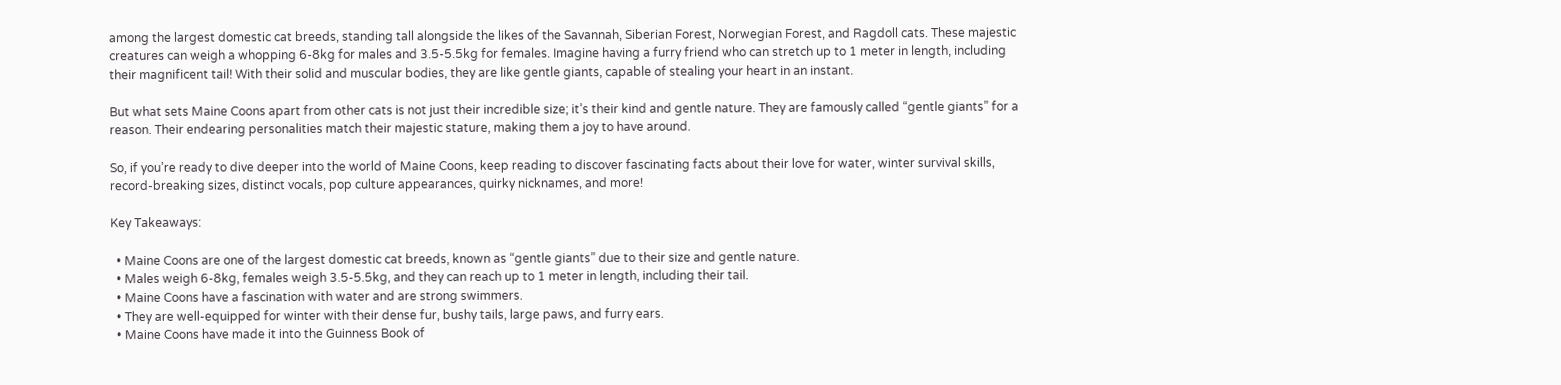among the largest domestic cat breeds, standing tall alongside the likes of the Savannah, Siberian Forest, Norwegian Forest, and Ragdoll cats. These majestic creatures can weigh a whopping 6-8kg for males and 3.5-5.5kg for females. Imagine having a furry friend who can stretch up to 1 meter in length, including their magnificent tail! With their solid and muscular bodies, they are like gentle giants, capable of stealing your heart in an instant.

But what sets Maine Coons apart from other cats is not just their incredible size; it’s their kind and gentle nature. They are famously called “gentle giants” for a reason. Their endearing personalities match their majestic stature, making them a joy to have around.

So, if you’re ready to dive deeper into the world of Maine Coons, keep reading to discover fascinating facts about their love for water, winter survival skills, record-breaking sizes, distinct vocals, pop culture appearances, quirky nicknames, and more!

Key Takeaways:

  • Maine Coons are one of the largest domestic cat breeds, known as “gentle giants” due to their size and gentle nature.
  • Males weigh 6-8kg, females weigh 3.5-5.5kg, and they can reach up to 1 meter in length, including their tail.
  • Maine Coons have a fascination with water and are strong swimmers.
  • They are well-equipped for winter with their dense fur, bushy tails, large paws, and furry ears.
  • Maine Coons have made it into the Guinness Book of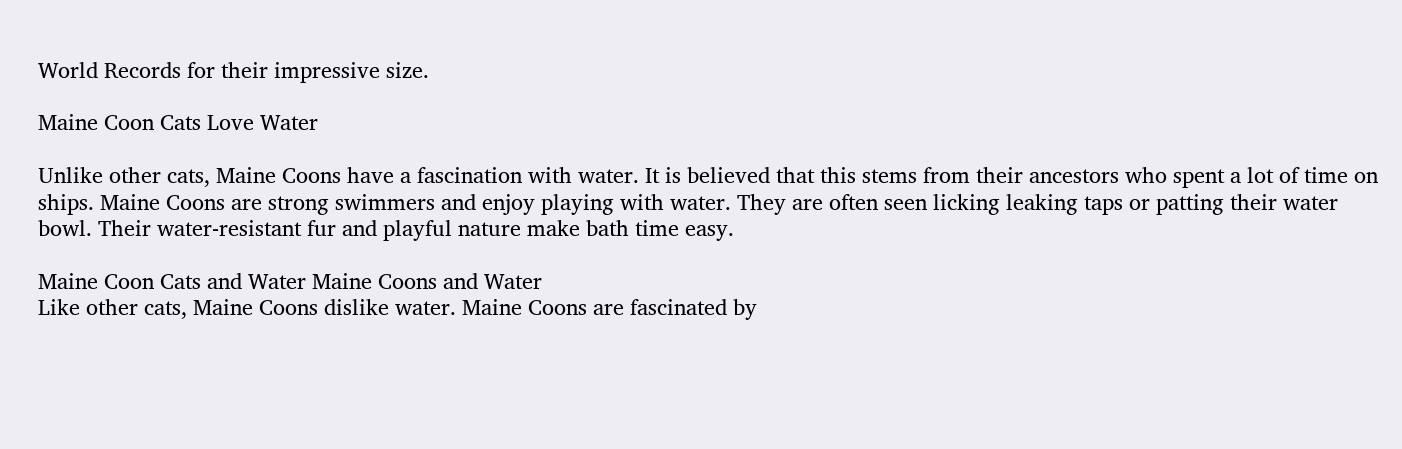World Records for their impressive size.

Maine Coon Cats Love Water

Unlike other cats, Maine Coons have a fascination with water. It is believed that this stems from their ancestors who spent a lot of time on ships. Maine Coons are strong swimmers and enjoy playing with water. They are often seen licking leaking taps or patting their water bowl. Their water-resistant fur and playful nature make bath time easy.

Maine Coon Cats and Water Maine Coons and Water
Like other cats, Maine Coons dislike water. Maine Coons are fascinated by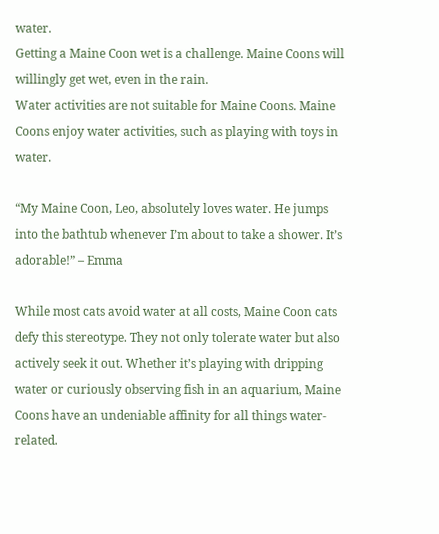water.
Getting a Maine Coon wet is a challenge. Maine Coons will willingly get wet, even in the rain.
Water activities are not suitable for Maine Coons. Maine Coons enjoy water activities, such as playing with toys in water.

“My Maine Coon, Leo, absolutely loves water. He jumps into the bathtub whenever I’m about to take a shower. It’s adorable!” – Emma

While most cats avoid water at all costs, Maine Coon cats defy this stereotype. They not only tolerate water but also actively seek it out. Whether it’s playing with dripping water or curiously observing fish in an aquarium, Maine Coons have an undeniable affinity for all things water-related.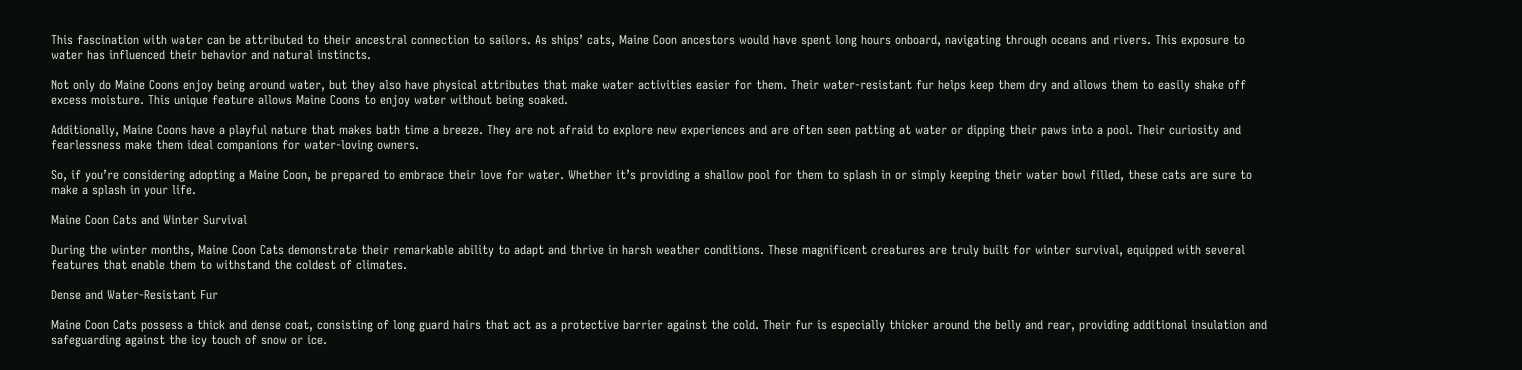This fascination with water can be attributed to their ancestral connection to sailors. As ships’ cats, Maine Coon ancestors would have spent long hours onboard, navigating through oceans and rivers. This exposure to water has influenced their behavior and natural instincts.

Not only do Maine Coons enjoy being around water, but they also have physical attributes that make water activities easier for them. Their water-resistant fur helps keep them dry and allows them to easily shake off excess moisture. This unique feature allows Maine Coons to enjoy water without being soaked.

Additionally, Maine Coons have a playful nature that makes bath time a breeze. They are not afraid to explore new experiences and are often seen patting at water or dipping their paws into a pool. Their curiosity and fearlessness make them ideal companions for water-loving owners.

So, if you’re considering adopting a Maine Coon, be prepared to embrace their love for water. Whether it’s providing a shallow pool for them to splash in or simply keeping their water bowl filled, these cats are sure to make a splash in your life.

Maine Coon Cats and Winter Survival

During the winter months, Maine Coon Cats demonstrate their remarkable ability to adapt and thrive in harsh weather conditions. These magnificent creatures are truly built for winter survival, equipped with several features that enable them to withstand the coldest of climates.

Dense and Water-Resistant Fur

Maine Coon Cats possess a thick and dense coat, consisting of long guard hairs that act as a protective barrier against the cold. Their fur is especially thicker around the belly and rear, providing additional insulation and safeguarding against the icy touch of snow or ice.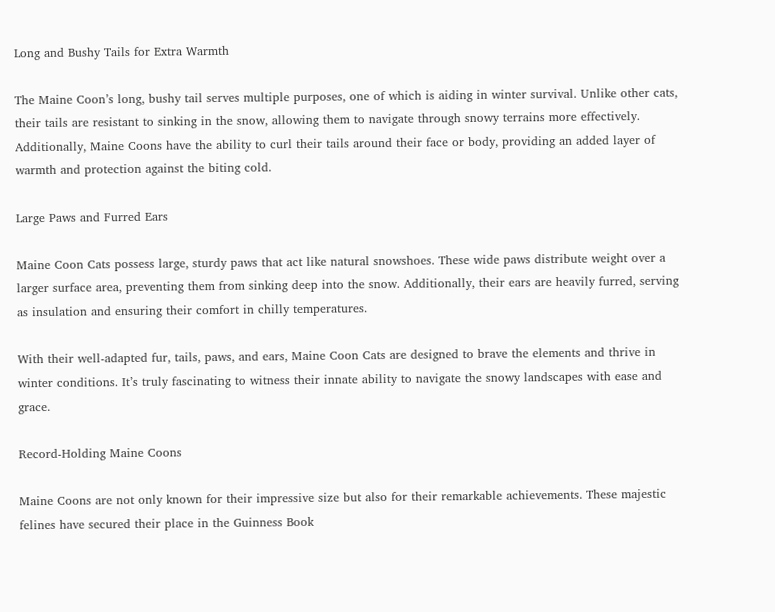Long and Bushy Tails for Extra Warmth

The Maine Coon’s long, bushy tail serves multiple purposes, one of which is aiding in winter survival. Unlike other cats, their tails are resistant to sinking in the snow, allowing them to navigate through snowy terrains more effectively. Additionally, Maine Coons have the ability to curl their tails around their face or body, providing an added layer of warmth and protection against the biting cold.

Large Paws and Furred Ears

Maine Coon Cats possess large, sturdy paws that act like natural snowshoes. These wide paws distribute weight over a larger surface area, preventing them from sinking deep into the snow. Additionally, their ears are heavily furred, serving as insulation and ensuring their comfort in chilly temperatures.

With their well-adapted fur, tails, paws, and ears, Maine Coon Cats are designed to brave the elements and thrive in winter conditions. It’s truly fascinating to witness their innate ability to navigate the snowy landscapes with ease and grace.

Record-Holding Maine Coons

Maine Coons are not only known for their impressive size but also for their remarkable achievements. These majestic felines have secured their place in the Guinness Book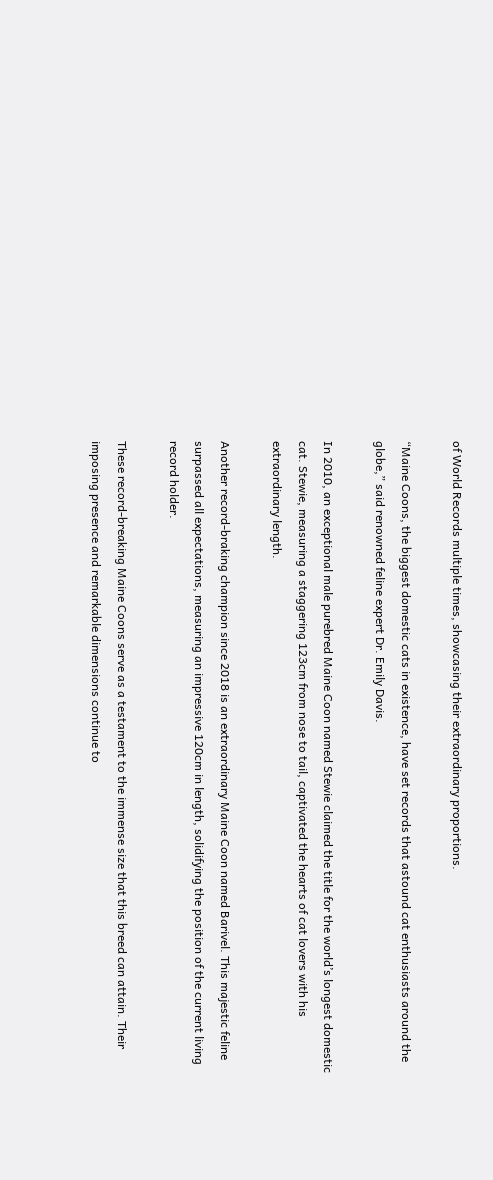of World Records multiple times, showcasing their extraordinary proportions.

“Maine Coons, the biggest domestic cats in existence, have set records that astound cat enthusiasts around the globe,” said renowned feline expert Dr. Emily Davis.

In 2010, an exceptional male purebred Maine Coon named Stewie claimed the title for the world’s longest domestic cat. Stewie, measuring a staggering 123cm from nose to tail, captivated the hearts of cat lovers with his extraordinary length.

Another record-braking champion since 2018 is an extraordinary Maine Coon named Barivel. This majestic feline surpassed all expectations, measuring an impressive 120cm in length, solidifying the position of the current living record holder.

These record-breaking Maine Coons serve as a testament to the immense size that this breed can attain. Their imposing presence and remarkable dimensions continue to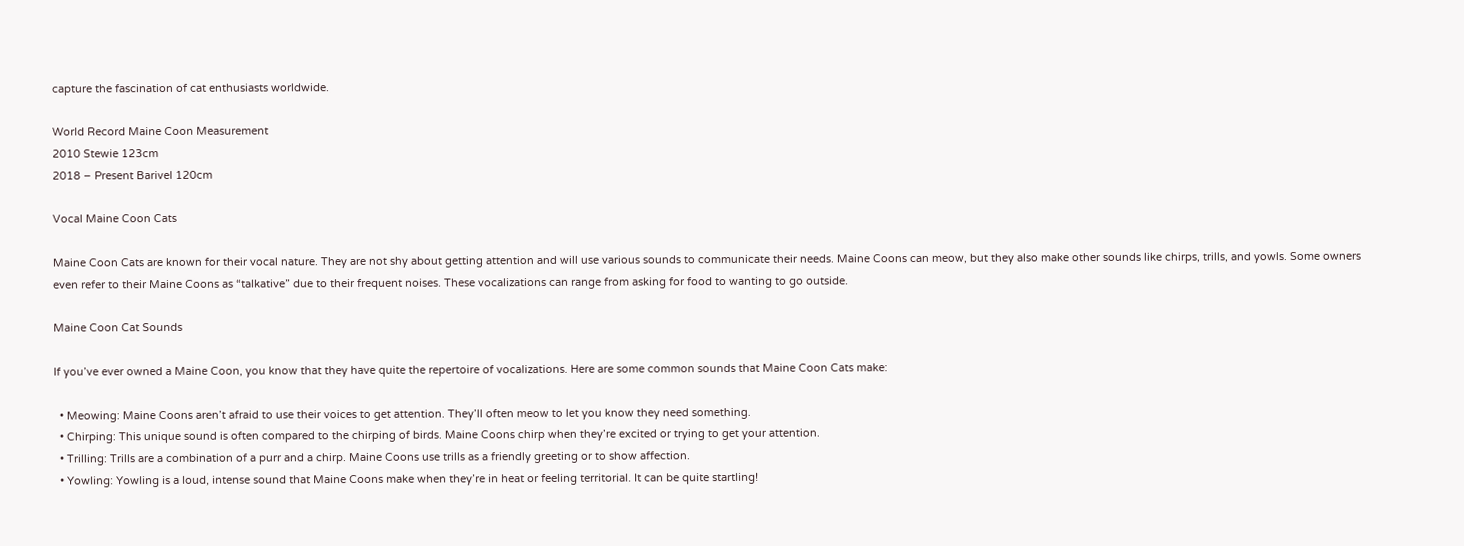capture the fascination of cat enthusiasts worldwide.

World Record Maine Coon Measurement
2010 Stewie 123cm
2018 – Present Barivel 120cm

Vocal Maine Coon Cats

Maine Coon Cats are known for their vocal nature. They are not shy about getting attention and will use various sounds to communicate their needs. Maine Coons can meow, but they also make other sounds like chirps, trills, and yowls. Some owners even refer to their Maine Coons as “talkative” due to their frequent noises. These vocalizations can range from asking for food to wanting to go outside.

Maine Coon Cat Sounds

If you’ve ever owned a Maine Coon, you know that they have quite the repertoire of vocalizations. Here are some common sounds that Maine Coon Cats make:

  • Meowing: Maine Coons aren’t afraid to use their voices to get attention. They’ll often meow to let you know they need something.
  • Chirping: This unique sound is often compared to the chirping of birds. Maine Coons chirp when they’re excited or trying to get your attention.
  • Trilling: Trills are a combination of a purr and a chirp. Maine Coons use trills as a friendly greeting or to show affection.
  • Yowling: Yowling is a loud, intense sound that Maine Coons make when they’re in heat or feeling territorial. It can be quite startling!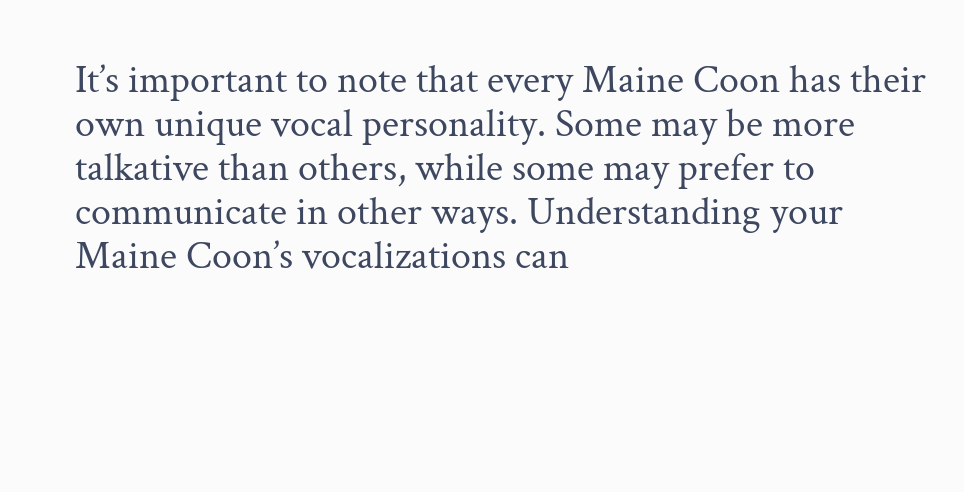It’s important to note that every Maine Coon has their own unique vocal personality. Some may be more talkative than others, while some may prefer to communicate in other ways. Understanding your Maine Coon’s vocalizations can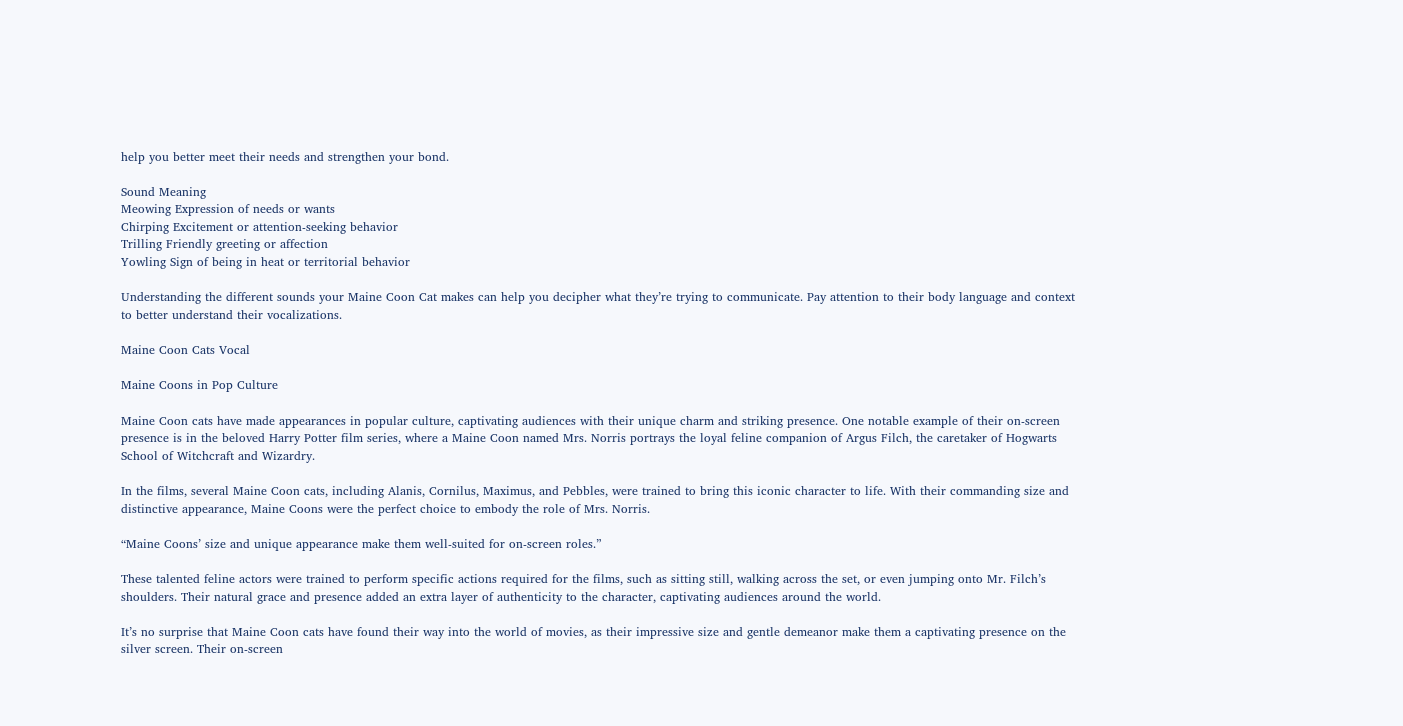help you better meet their needs and strengthen your bond.

Sound Meaning
Meowing Expression of needs or wants
Chirping Excitement or attention-seeking behavior
Trilling Friendly greeting or affection
Yowling Sign of being in heat or territorial behavior

Understanding the different sounds your Maine Coon Cat makes can help you decipher what they’re trying to communicate. Pay attention to their body language and context to better understand their vocalizations.

Maine Coon Cats Vocal

Maine Coons in Pop Culture

Maine Coon cats have made appearances in popular culture, captivating audiences with their unique charm and striking presence. One notable example of their on-screen presence is in the beloved Harry Potter film series, where a Maine Coon named Mrs. Norris portrays the loyal feline companion of Argus Filch, the caretaker of Hogwarts School of Witchcraft and Wizardry.

In the films, several Maine Coon cats, including Alanis, Cornilus, Maximus, and Pebbles, were trained to bring this iconic character to life. With their commanding size and distinctive appearance, Maine Coons were the perfect choice to embody the role of Mrs. Norris.

“Maine Coons’ size and unique appearance make them well-suited for on-screen roles.”

These talented feline actors were trained to perform specific actions required for the films, such as sitting still, walking across the set, or even jumping onto Mr. Filch’s shoulders. Their natural grace and presence added an extra layer of authenticity to the character, captivating audiences around the world.

It’s no surprise that Maine Coon cats have found their way into the world of movies, as their impressive size and gentle demeanor make them a captivating presence on the silver screen. Their on-screen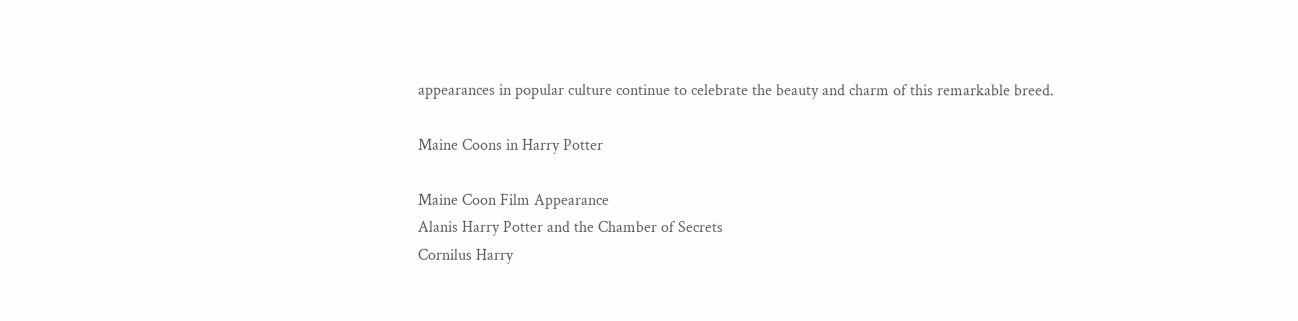appearances in popular culture continue to celebrate the beauty and charm of this remarkable breed.

Maine Coons in Harry Potter

Maine Coon Film Appearance
Alanis Harry Potter and the Chamber of Secrets
Cornilus Harry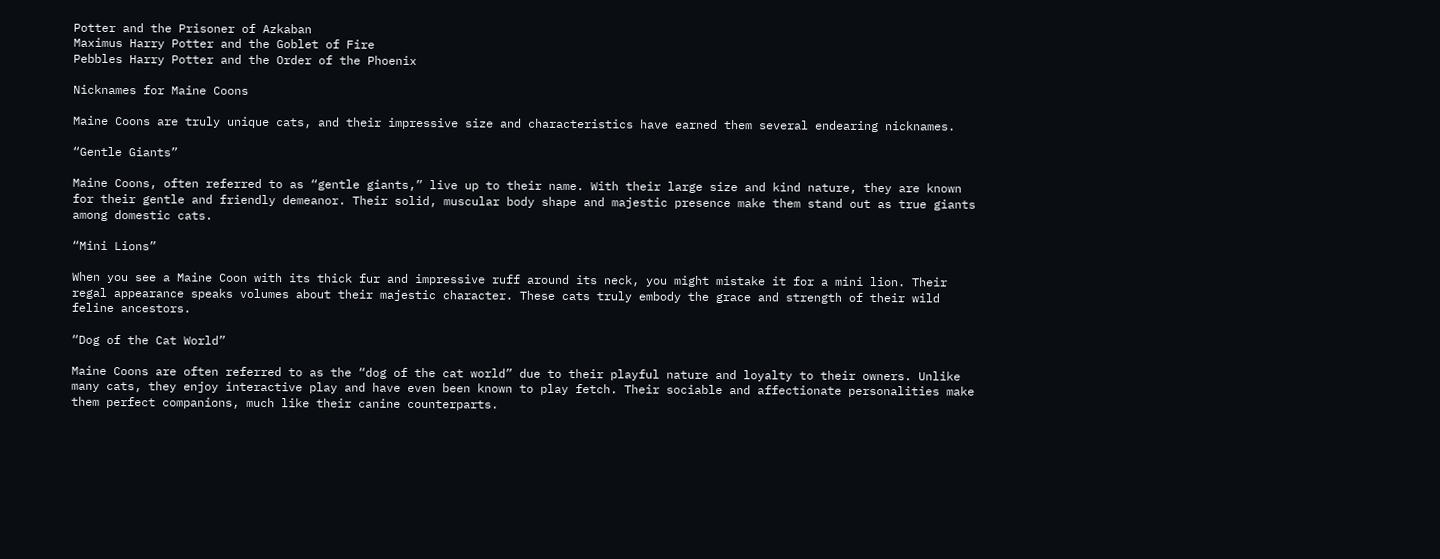Potter and the Prisoner of Azkaban
Maximus Harry Potter and the Goblet of Fire
Pebbles Harry Potter and the Order of the Phoenix

Nicknames for Maine Coons

Maine Coons are truly unique cats, and their impressive size and characteristics have earned them several endearing nicknames.

“Gentle Giants”

Maine Coons, often referred to as “gentle giants,” live up to their name. With their large size and kind nature, they are known for their gentle and friendly demeanor. Their solid, muscular body shape and majestic presence make them stand out as true giants among domestic cats.

“Mini Lions”

When you see a Maine Coon with its thick fur and impressive ruff around its neck, you might mistake it for a mini lion. Their regal appearance speaks volumes about their majestic character. These cats truly embody the grace and strength of their wild feline ancestors.

“Dog of the Cat World”

Maine Coons are often referred to as the “dog of the cat world” due to their playful nature and loyalty to their owners. Unlike many cats, they enjoy interactive play and have even been known to play fetch. Their sociable and affectionate personalities make them perfect companions, much like their canine counterparts.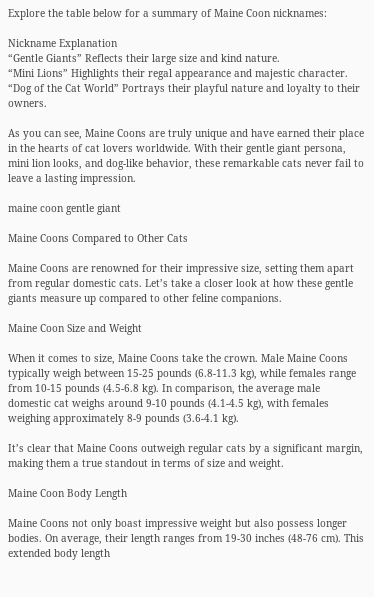Explore the table below for a summary of Maine Coon nicknames:

Nickname Explanation
“Gentle Giants” Reflects their large size and kind nature.
“Mini Lions” Highlights their regal appearance and majestic character.
“Dog of the Cat World” Portrays their playful nature and loyalty to their owners.

As you can see, Maine Coons are truly unique and have earned their place in the hearts of cat lovers worldwide. With their gentle giant persona, mini lion looks, and dog-like behavior, these remarkable cats never fail to leave a lasting impression.

maine coon gentle giant

Maine Coons Compared to Other Cats

Maine Coons are renowned for their impressive size, setting them apart from regular domestic cats. Let’s take a closer look at how these gentle giants measure up compared to other feline companions.

Maine Coon Size and Weight

When it comes to size, Maine Coons take the crown. Male Maine Coons typically weigh between 15-25 pounds (6.8-11.3 kg), while females range from 10-15 pounds (4.5-6.8 kg). In comparison, the average male domestic cat weighs around 9-10 pounds (4.1-4.5 kg), with females weighing approximately 8-9 pounds (3.6-4.1 kg).

It’s clear that Maine Coons outweigh regular cats by a significant margin, making them a true standout in terms of size and weight.

Maine Coon Body Length

Maine Coons not only boast impressive weight but also possess longer bodies. On average, their length ranges from 19-30 inches (48-76 cm). This extended body length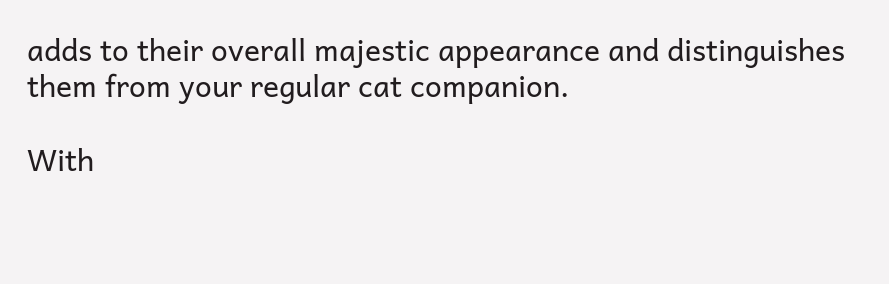adds to their overall majestic appearance and distinguishes them from your regular cat companion.

With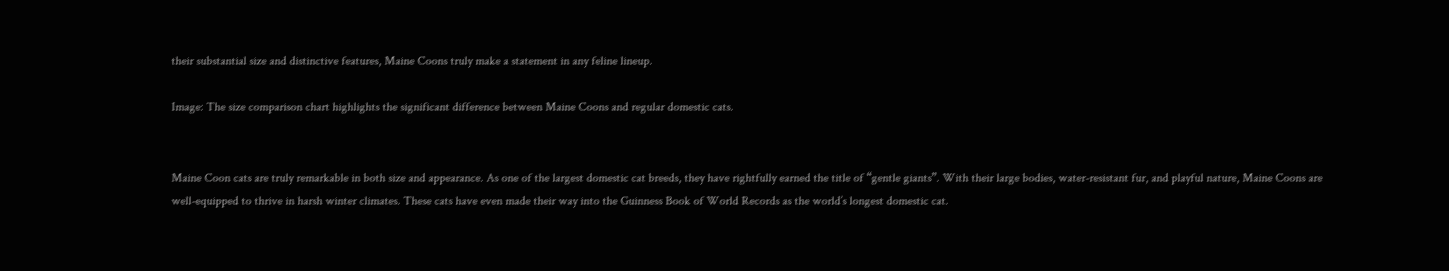their substantial size and distinctive features, Maine Coons truly make a statement in any feline lineup.

Image: The size comparison chart highlights the significant difference between Maine Coons and regular domestic cats.


Maine Coon cats are truly remarkable in both size and appearance. As one of the largest domestic cat breeds, they have rightfully earned the title of “gentle giants”. With their large bodies, water-resistant fur, and playful nature, Maine Coons are well-equipped to thrive in harsh winter climates. These cats have even made their way into the Guinness Book of World Records as the world’s longest domestic cat.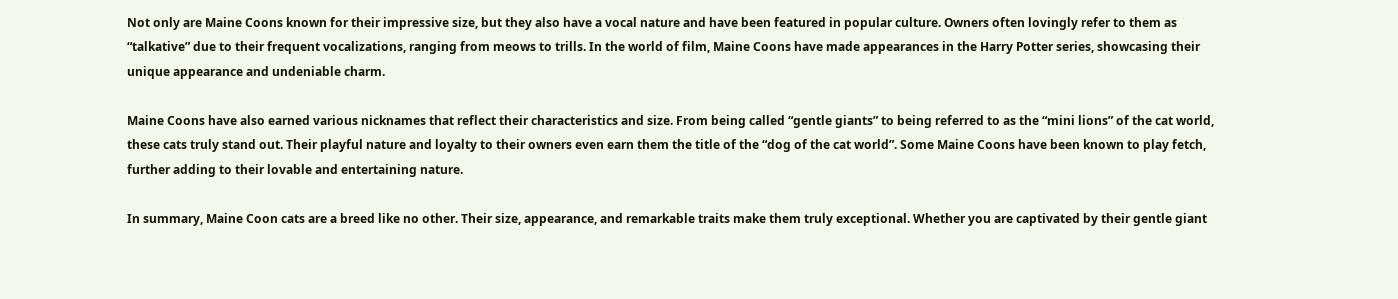Not only are Maine Coons known for their impressive size, but they also have a vocal nature and have been featured in popular culture. Owners often lovingly refer to them as “talkative” due to their frequent vocalizations, ranging from meows to trills. In the world of film, Maine Coons have made appearances in the Harry Potter series, showcasing their unique appearance and undeniable charm.

Maine Coons have also earned various nicknames that reflect their characteristics and size. From being called “gentle giants” to being referred to as the “mini lions” of the cat world, these cats truly stand out. Their playful nature and loyalty to their owners even earn them the title of the “dog of the cat world”. Some Maine Coons have been known to play fetch, further adding to their lovable and entertaining nature.

In summary, Maine Coon cats are a breed like no other. Their size, appearance, and remarkable traits make them truly exceptional. Whether you are captivated by their gentle giant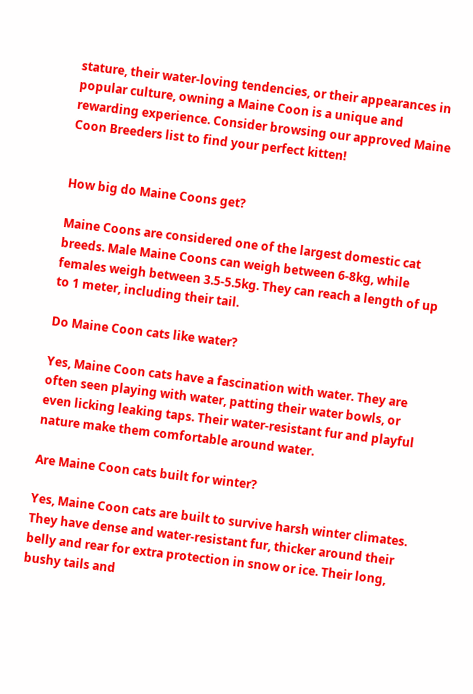stature, their water-loving tendencies, or their appearances in popular culture, owning a Maine Coon is a unique and rewarding experience. Consider browsing our approved Maine Coon Breeders list to find your perfect kitten!


How big do Maine Coons get?

Maine Coons are considered one of the largest domestic cat breeds. Male Maine Coons can weigh between 6-8kg, while females weigh between 3.5-5.5kg. They can reach a length of up to 1 meter, including their tail.

Do Maine Coon cats like water?

Yes, Maine Coon cats have a fascination with water. They are often seen playing with water, patting their water bowls, or even licking leaking taps. Their water-resistant fur and playful nature make them comfortable around water.

Are Maine Coon cats built for winter?

Yes, Maine Coon cats are built to survive harsh winter climates. They have dense and water-resistant fur, thicker around their belly and rear for extra protection in snow or ice. Their long, bushy tails and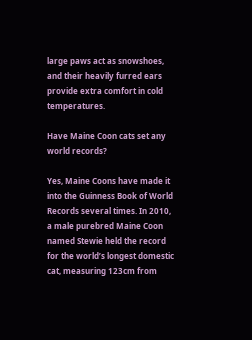large paws act as snowshoes, and their heavily furred ears provide extra comfort in cold temperatures.

Have Maine Coon cats set any world records?

Yes, Maine Coons have made it into the Guinness Book of World Records several times. In 2010, a male purebred Maine Coon named Stewie held the record for the world’s longest domestic cat, measuring 123cm from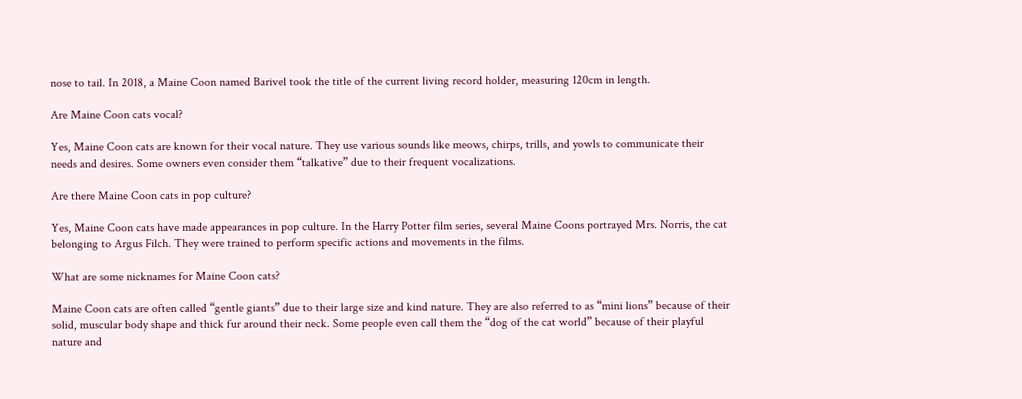nose to tail. In 2018, a Maine Coon named Barivel took the title of the current living record holder, measuring 120cm in length.

Are Maine Coon cats vocal?

Yes, Maine Coon cats are known for their vocal nature. They use various sounds like meows, chirps, trills, and yowls to communicate their needs and desires. Some owners even consider them “talkative” due to their frequent vocalizations.

Are there Maine Coon cats in pop culture?

Yes, Maine Coon cats have made appearances in pop culture. In the Harry Potter film series, several Maine Coons portrayed Mrs. Norris, the cat belonging to Argus Filch. They were trained to perform specific actions and movements in the films.

What are some nicknames for Maine Coon cats?

Maine Coon cats are often called “gentle giants” due to their large size and kind nature. They are also referred to as “mini lions” because of their solid, muscular body shape and thick fur around their neck. Some people even call them the “dog of the cat world” because of their playful nature and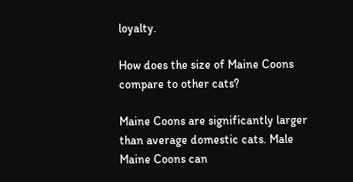loyalty.

How does the size of Maine Coons compare to other cats?

Maine Coons are significantly larger than average domestic cats. Male Maine Coons can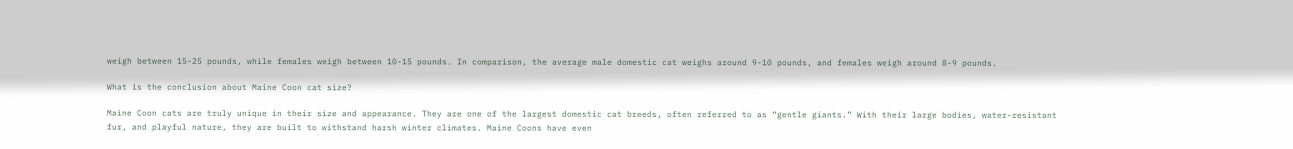weigh between 15-25 pounds, while females weigh between 10-15 pounds. In comparison, the average male domestic cat weighs around 9-10 pounds, and females weigh around 8-9 pounds.

What is the conclusion about Maine Coon cat size?

Maine Coon cats are truly unique in their size and appearance. They are one of the largest domestic cat breeds, often referred to as “gentle giants.” With their large bodies, water-resistant fur, and playful nature, they are built to withstand harsh winter climates. Maine Coons have even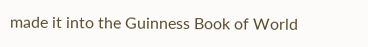made it into the Guinness Book of World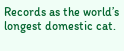Records as the world’s longest domestic cat.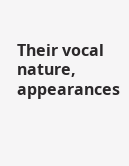Their vocal nature, appearances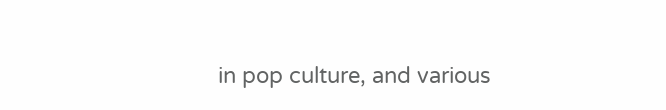in pop culture, and various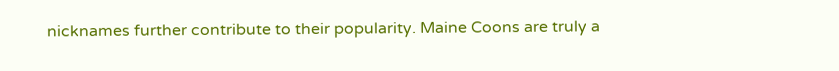nicknames further contribute to their popularity. Maine Coons are truly a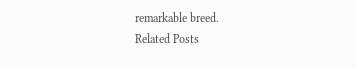remarkable breed.
Related Posts